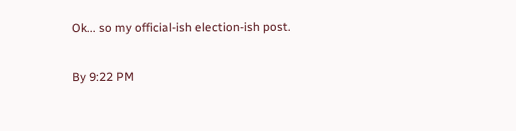Ok... so my official-ish election-ish post.

By 9:22 PM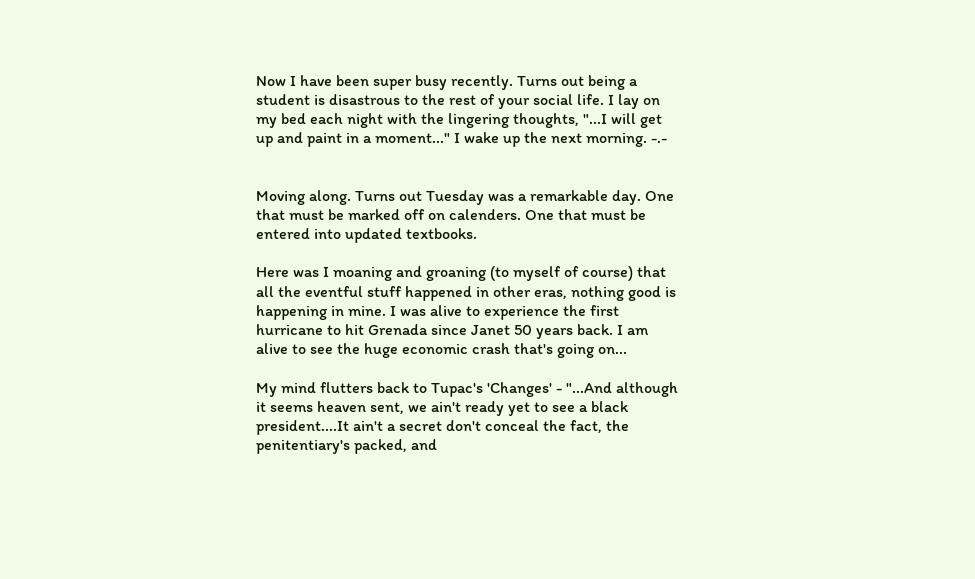Now I have been super busy recently. Turns out being a student is disastrous to the rest of your social life. I lay on my bed each night with the lingering thoughts, "...I will get up and paint in a moment..." I wake up the next morning. -.-


Moving along. Turns out Tuesday was a remarkable day. One that must be marked off on calenders. One that must be entered into updated textbooks.

Here was I moaning and groaning (to myself of course) that all the eventful stuff happened in other eras, nothing good is happening in mine. I was alive to experience the first hurricane to hit Grenada since Janet 50 years back. I am alive to see the huge economic crash that's going on...

My mind flutters back to Tupac's 'Changes' - "...And although it seems heaven sent, we ain't ready yet to see a black president....It ain't a secret don't conceal the fact, the penitentiary's packed, and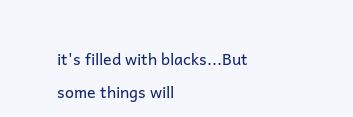it's filled with blacks...But some things will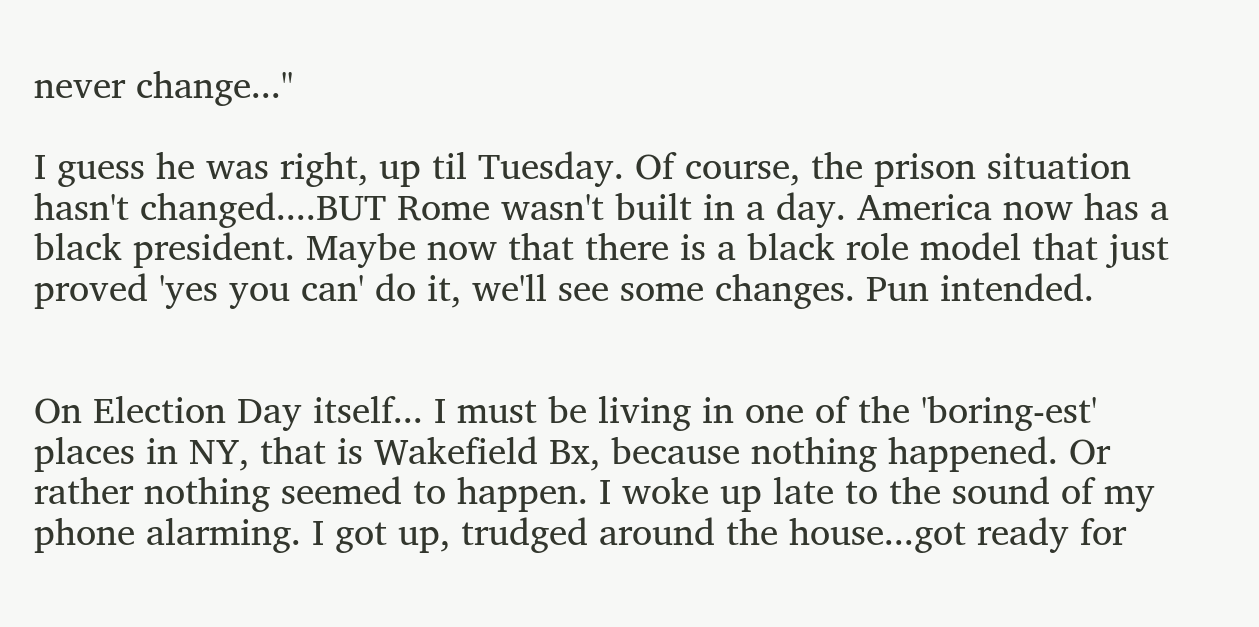never change..."

I guess he was right, up til Tuesday. Of course, the prison situation hasn't changed....BUT Rome wasn't built in a day. America now has a black president. Maybe now that there is a black role model that just proved 'yes you can' do it, we'll see some changes. Pun intended.


On Election Day itself... I must be living in one of the 'boring-est' places in NY, that is Wakefield Bx, because nothing happened. Or rather nothing seemed to happen. I woke up late to the sound of my phone alarming. I got up, trudged around the house...got ready for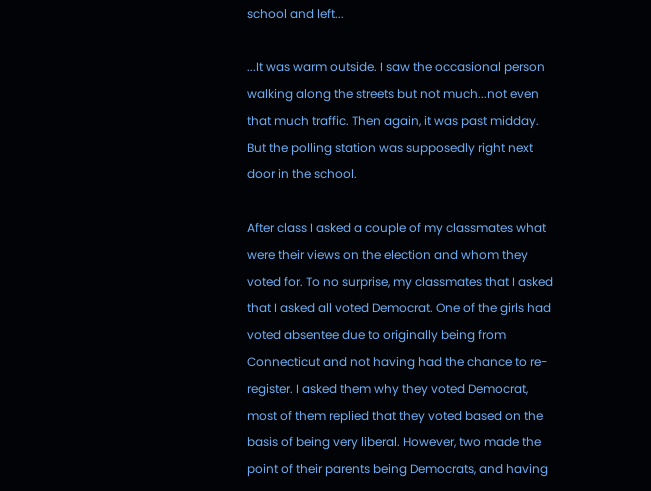school and left...

...It was warm outside. I saw the occasional person walking along the streets but not much...not even that much traffic. Then again, it was past midday. But the polling station was supposedly right next door in the school.

After class I asked a couple of my classmates what were their views on the election and whom they voted for. To no surprise, my classmates that I asked that I asked all voted Democrat. One of the girls had voted absentee due to originally being from Connecticut and not having had the chance to re-register. I asked them why they voted Democrat, most of them replied that they voted based on the basis of being very liberal. However, two made the point of their parents being Democrats, and having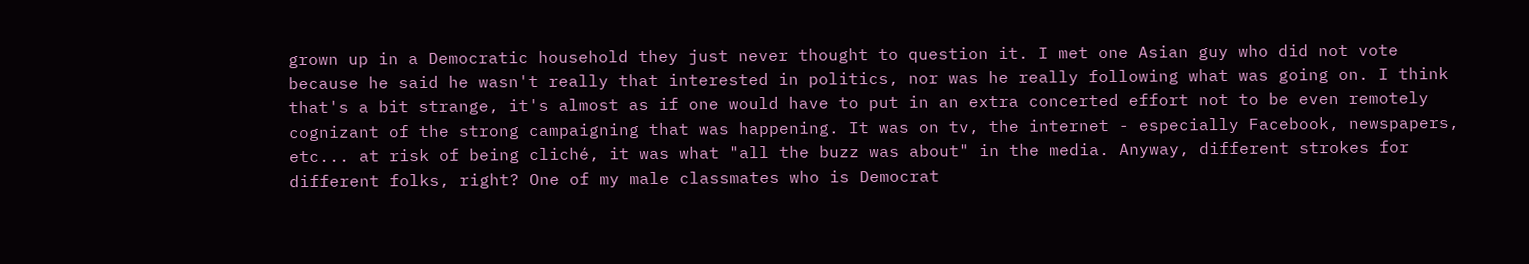grown up in a Democratic household they just never thought to question it. I met one Asian guy who did not vote because he said he wasn't really that interested in politics, nor was he really following what was going on. I think that's a bit strange, it's almost as if one would have to put in an extra concerted effort not to be even remotely cognizant of the strong campaigning that was happening. It was on tv, the internet - especially Facebook, newspapers, etc... at risk of being cliché, it was what "all the buzz was about" in the media. Anyway, different strokes for different folks, right? One of my male classmates who is Democrat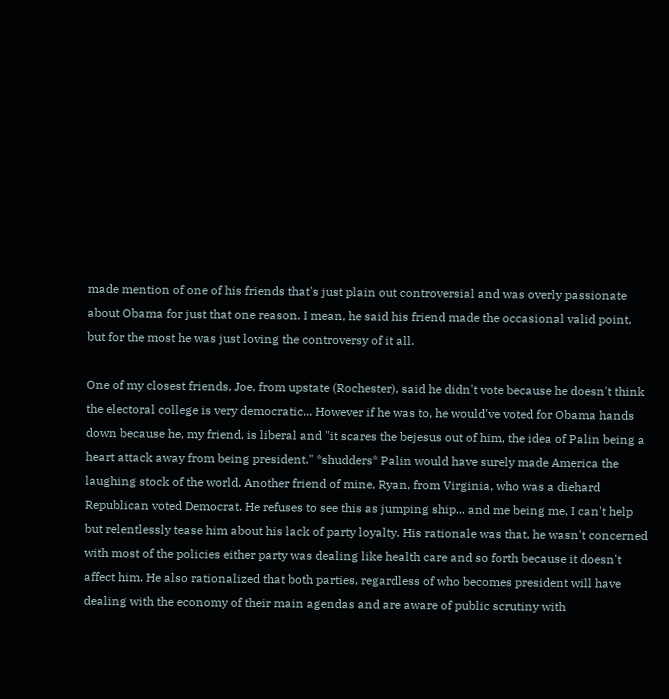made mention of one of his friends that's just plain out controversial and was overly passionate about Obama for just that one reason. I mean, he said his friend made the occasional valid point, but for the most he was just loving the controversy of it all.

One of my closest friends, Joe, from upstate (Rochester), said he didn't vote because he doesn't think the electoral college is very democratic... However if he was to, he would've voted for Obama hands down because he, my friend, is liberal and "it scares the bejesus out of him, the idea of Palin being a heart attack away from being president." *shudders* Palin would have surely made America the laughing stock of the world. Another friend of mine, Ryan, from Virginia, who was a diehard Republican voted Democrat. He refuses to see this as jumping ship... and me being me, I can't help but relentlessly tease him about his lack of party loyalty. His rationale was that, he wasn't concerned with most of the policies either party was dealing like health care and so forth because it doesn't affect him. He also rationalized that both parties, regardless of who becomes president will have dealing with the economy of their main agendas and are aware of public scrutiny with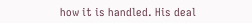how it is handled. His deal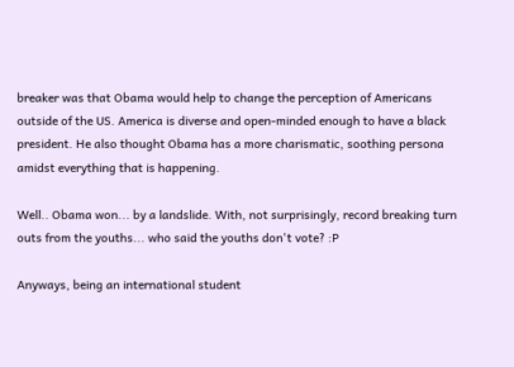breaker was that Obama would help to change the perception of Americans outside of the US. America is diverse and open-minded enough to have a black president. He also thought Obama has a more charismatic, soothing persona amidst everything that is happening.

Well.. Obama won... by a landslide. With, not surprisingly, record breaking turn outs from the youths... who said the youths don't vote? :P

Anyways, being an international student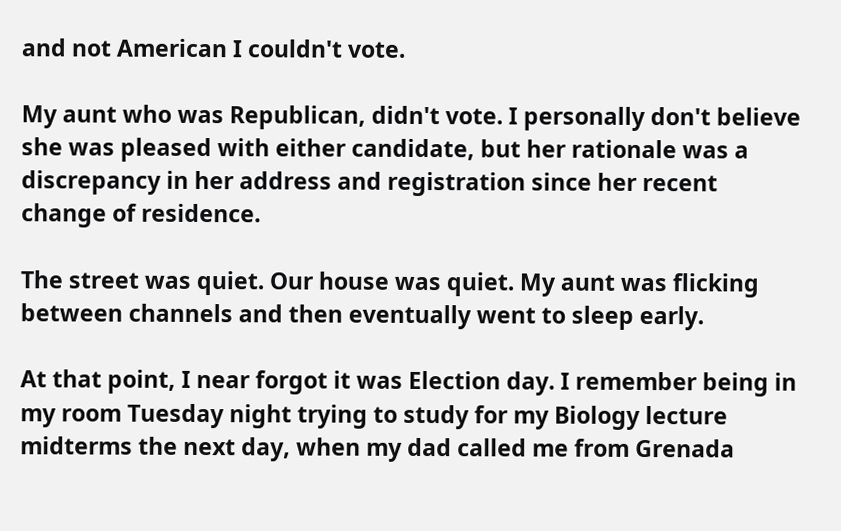and not American I couldn't vote.

My aunt who was Republican, didn't vote. I personally don't believe she was pleased with either candidate, but her rationale was a discrepancy in her address and registration since her recent change of residence.

The street was quiet. Our house was quiet. My aunt was flicking between channels and then eventually went to sleep early.

At that point, I near forgot it was Election day. I remember being in my room Tuesday night trying to study for my Biology lecture midterms the next day, when my dad called me from Grenada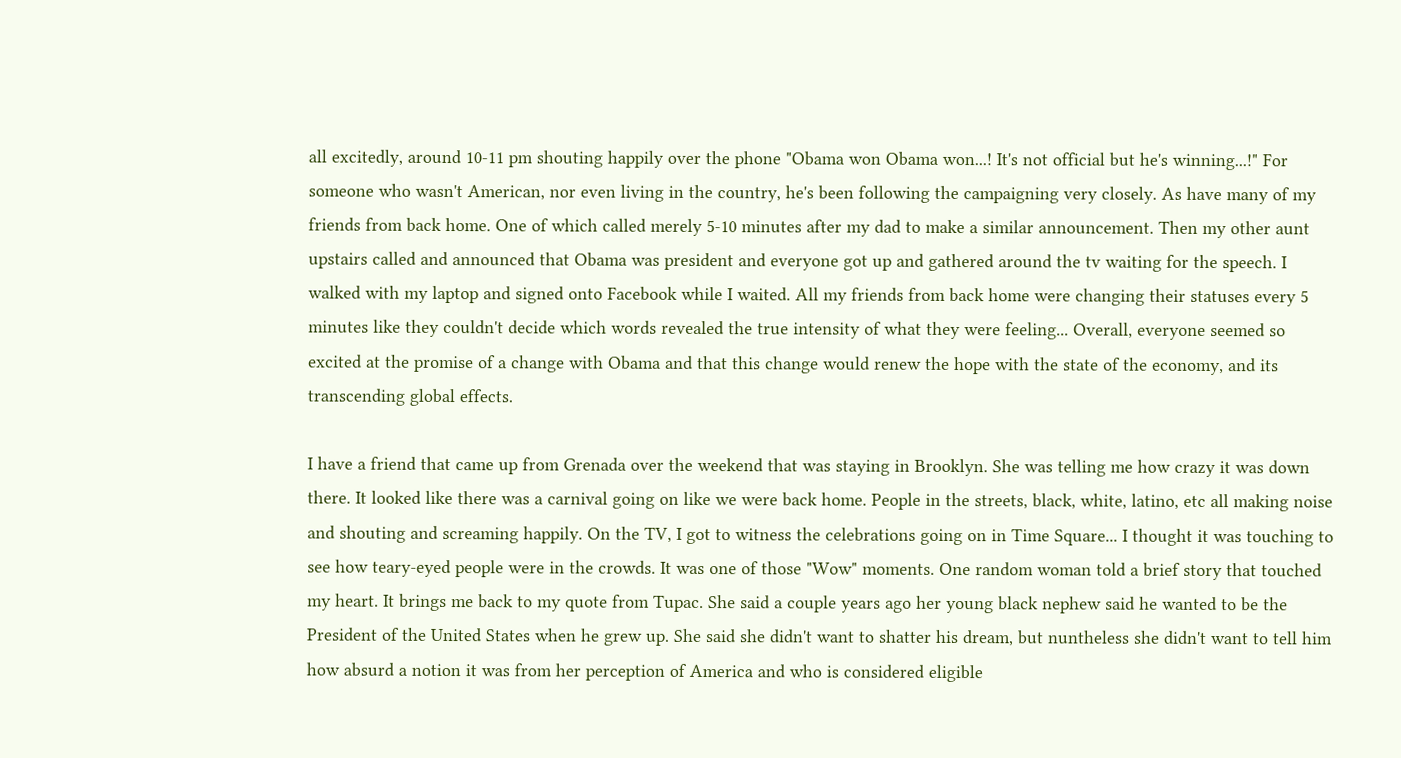all excitedly, around 10-11 pm shouting happily over the phone "Obama won Obama won...! It's not official but he's winning...!" For someone who wasn't American, nor even living in the country, he's been following the campaigning very closely. As have many of my friends from back home. One of which called merely 5-10 minutes after my dad to make a similar announcement. Then my other aunt upstairs called and announced that Obama was president and everyone got up and gathered around the tv waiting for the speech. I walked with my laptop and signed onto Facebook while I waited. All my friends from back home were changing their statuses every 5 minutes like they couldn't decide which words revealed the true intensity of what they were feeling... Overall, everyone seemed so excited at the promise of a change with Obama and that this change would renew the hope with the state of the economy, and its transcending global effects.

I have a friend that came up from Grenada over the weekend that was staying in Brooklyn. She was telling me how crazy it was down there. It looked like there was a carnival going on like we were back home. People in the streets, black, white, latino, etc all making noise and shouting and screaming happily. On the TV, I got to witness the celebrations going on in Time Square... I thought it was touching to see how teary-eyed people were in the crowds. It was one of those "Wow" moments. One random woman told a brief story that touched my heart. It brings me back to my quote from Tupac. She said a couple years ago her young black nephew said he wanted to be the President of the United States when he grew up. She said she didn't want to shatter his dream, but nuntheless she didn't want to tell him how absurd a notion it was from her perception of America and who is considered eligible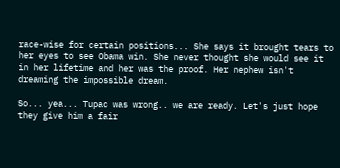race-wise for certain positions... She says it brought tears to her eyes to see Obama win. She never thought she would see it in her lifetime and her was the proof. Her nephew isn't dreaming the impossible dream.

So... yea... Tupac was wrong.. we are ready. Let's just hope they give him a fair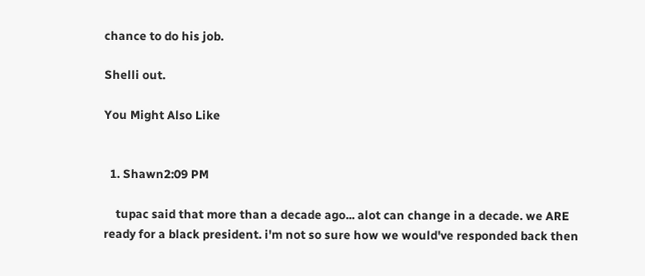chance to do his job.

Shelli out.

You Might Also Like


  1. Shawn2:09 PM

    tupac said that more than a decade ago... alot can change in a decade. we ARE ready for a black president. i'm not so sure how we would've responded back then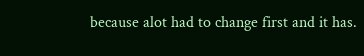because alot had to change first and it has.